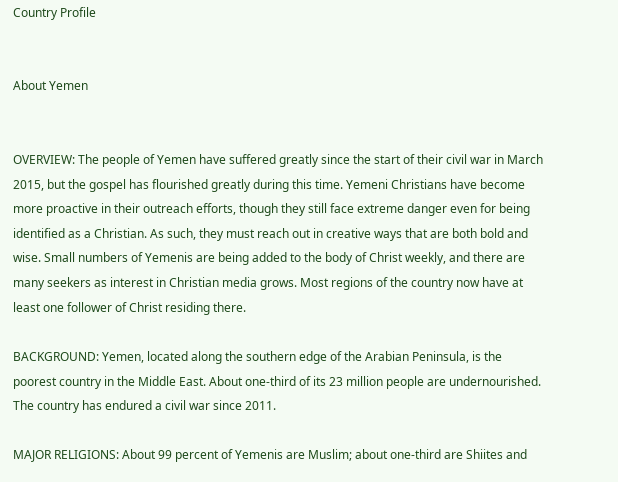Country Profile


About Yemen


OVERVIEW: The people of Yemen have suffered greatly since the start of their civil war in March 2015, but the gospel has flourished greatly during this time. Yemeni Christians have become more proactive in their outreach efforts, though they still face extreme danger even for being identified as a Christian. As such, they must reach out in creative ways that are both bold and wise. Small numbers of Yemenis are being added to the body of Christ weekly, and there are many seekers as interest in Christian media grows. Most regions of the country now have at least one follower of Christ residing there.

BACKGROUND: Yemen, located along the southern edge of the Arabian Peninsula, is the poorest country in the Middle East. About one-third of its 23 million people are undernourished. The country has endured a civil war since 2011.

MAJOR RELIGIONS: About 99 percent of Yemenis are Muslim; about one-third are Shiites and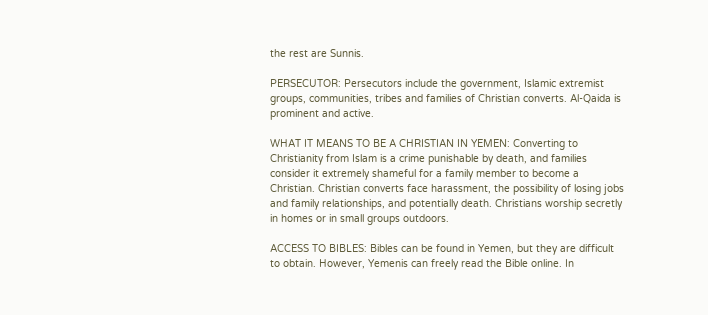the rest are Sunnis.

PERSECUTOR: Persecutors include the government, Islamic extremist groups, communities, tribes and families of Christian converts. Al-Qaida is prominent and active.

WHAT IT MEANS TO BE A CHRISTIAN IN YEMEN: Converting to Christianity from Islam is a crime punishable by death, and families consider it extremely shameful for a family member to become a Christian. Christian converts face harassment, the possibility of losing jobs and family relationships, and potentially death. Christians worship secretly in homes or in small groups outdoors.

ACCESS TO BIBLES: Bibles can be found in Yemen, but they are difficult to obtain. However, Yemenis can freely read the Bible online. In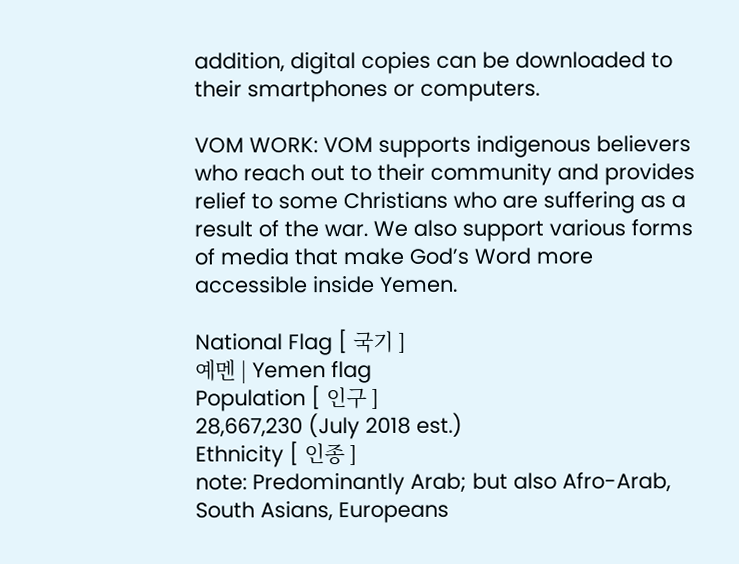addition, digital copies can be downloaded to their smartphones or computers.

VOM WORK: VOM supports indigenous believers who reach out to their community and provides relief to some Christians who are suffering as a result of the war. We also support various forms of media that make God’s Word more accessible inside Yemen.

National Flag [ 국기 ]
예멘 | Yemen flag
Population [ 인구 ]
28,667,230 (July 2018 est.)
Ethnicity [ 인종 ]
note: Predominantly Arab; but also Afro-Arab, South Asians, Europeans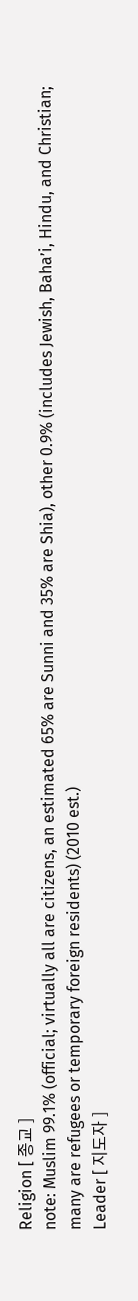Religion [ 종교 ]
note: Muslim 99.1% (official; virtually all are citizens, an estimated 65% are Sunni and 35% are Shia), other 0.9% (includes Jewish, Baha’i, Hindu, and Christian; many are refugees or temporary foreign residents) (2010 est.)
Leader [ 지도자 ]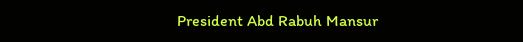President Abd Rabuh Mansur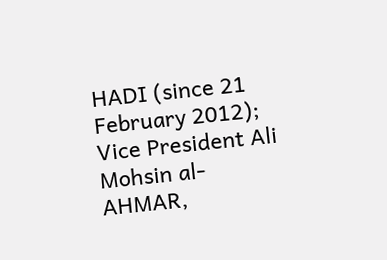HADI (since 21 February 2012); Vice President Ali Mohsin al-AHMAR,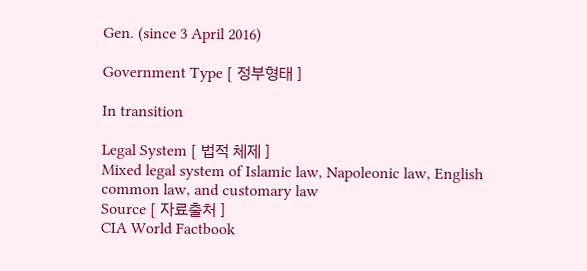Gen. (since 3 April 2016)

Government Type [ 정부형태 ]

In transition

Legal System [ 법적 체제 ]
Mixed legal system of Islamic law, Napoleonic law, English common law, and customary law
Source [ 자료출처 ]
CIA World Factbook